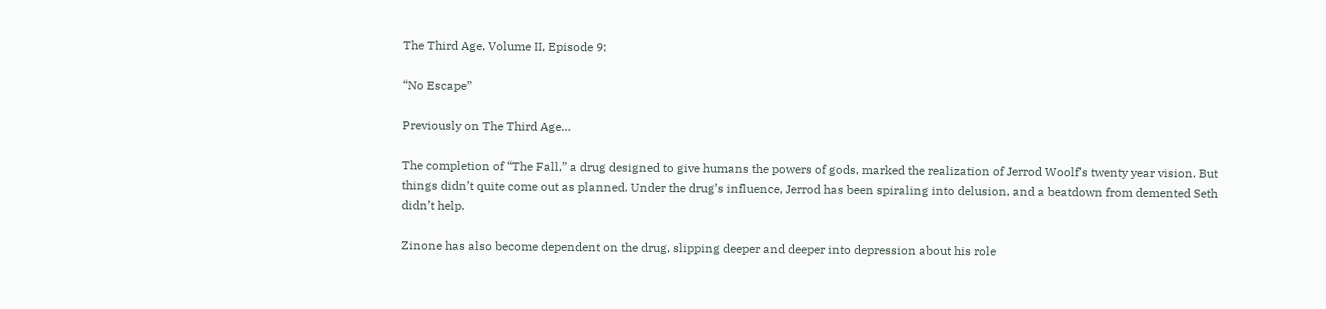The Third Age, Volume II, Episode 9:

“No Escape”

Previously on The Third Age…

The completion of “The Fall,” a drug designed to give humans the powers of gods, marked the realization of Jerrod Woolf’s twenty year vision. But things didn’t quite come out as planned. Under the drug’s influence, Jerrod has been spiraling into delusion, and a beatdown from demented Seth didn’t help.

Zinone has also become dependent on the drug, slipping deeper and deeper into depression about his role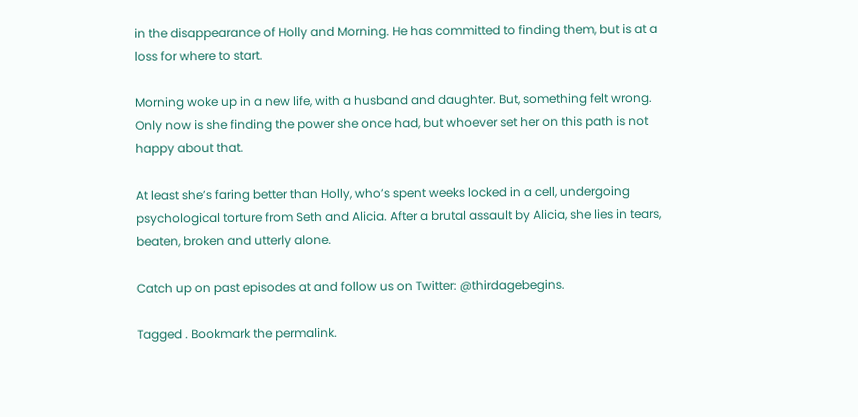in the disappearance of Holly and Morning. He has committed to finding them, but is at a loss for where to start.

Morning woke up in a new life, with a husband and daughter. But, something felt wrong. Only now is she finding the power she once had, but whoever set her on this path is not happy about that.

At least she’s faring better than Holly, who’s spent weeks locked in a cell, undergoing psychological torture from Seth and Alicia. After a brutal assault by Alicia, she lies in tears, beaten, broken and utterly alone.

Catch up on past episodes at and follow us on Twitter: @thirdagebegins.

Tagged . Bookmark the permalink.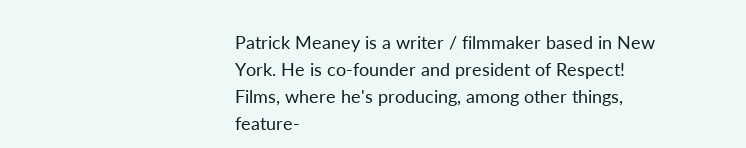Patrick Meaney is a writer / filmmaker based in New York. He is co-founder and president of Respect! Films, where he's producing, among other things, feature-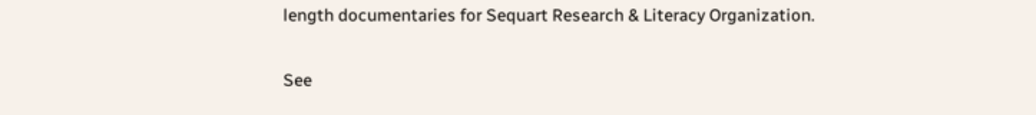length documentaries for Sequart Research & Literacy Organization.

See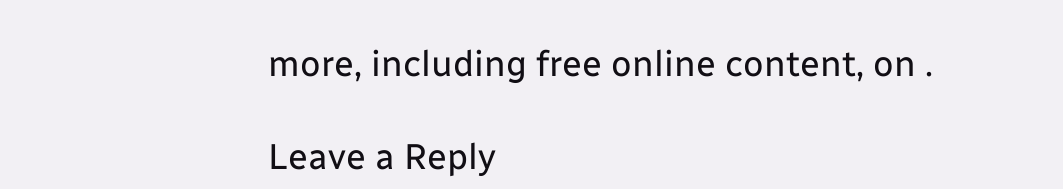more, including free online content, on .

Leave a Reply